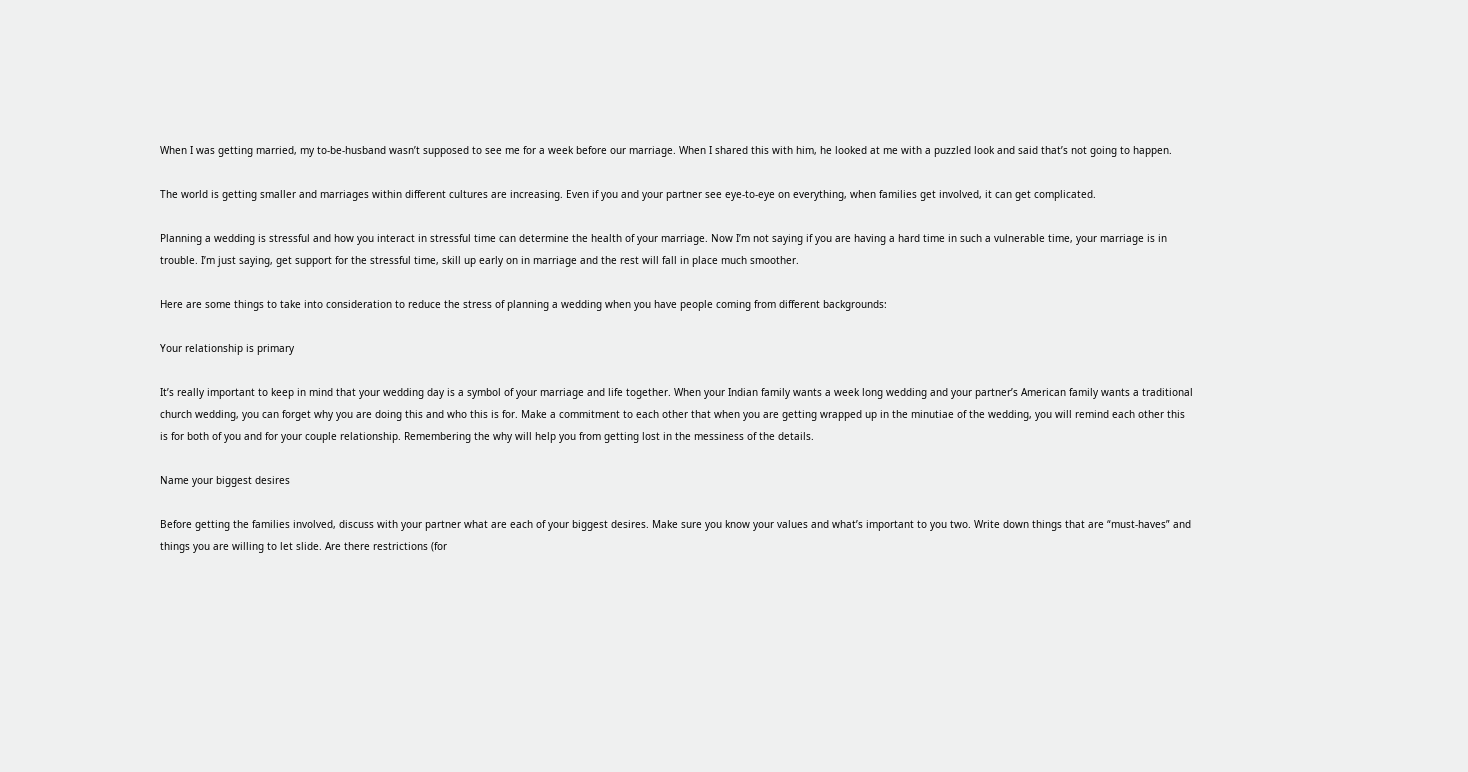When I was getting married, my to-be-husband wasn’t supposed to see me for a week before our marriage. When I shared this with him, he looked at me with a puzzled look and said that’s not going to happen.

The world is getting smaller and marriages within different cultures are increasing. Even if you and your partner see eye-to-eye on everything, when families get involved, it can get complicated.

Planning a wedding is stressful and how you interact in stressful time can determine the health of your marriage. Now I’m not saying if you are having a hard time in such a vulnerable time, your marriage is in trouble. I’m just saying, get support for the stressful time, skill up early on in marriage and the rest will fall in place much smoother.

Here are some things to take into consideration to reduce the stress of planning a wedding when you have people coming from different backgrounds:

Your relationship is primary

It’s really important to keep in mind that your wedding day is a symbol of your marriage and life together. When your Indian family wants a week long wedding and your partner’s American family wants a traditional church wedding, you can forget why you are doing this and who this is for. Make a commitment to each other that when you are getting wrapped up in the minutiae of the wedding, you will remind each other this is for both of you and for your couple relationship. Remembering the why will help you from getting lost in the messiness of the details.

Name your biggest desires

Before getting the families involved, discuss with your partner what are each of your biggest desires. Make sure you know your values and what’s important to you two. Write down things that are “must-haves” and things you are willing to let slide. Are there restrictions (for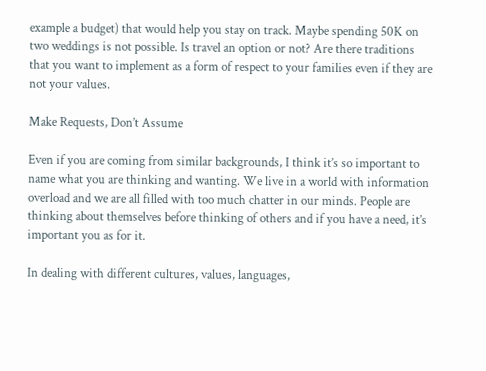example a budget) that would help you stay on track. Maybe spending 50K on two weddings is not possible. Is travel an option or not? Are there traditions that you want to implement as a form of respect to your families even if they are not your values.

Make Requests, Don’t Assume

Even if you are coming from similar backgrounds, I think it’s so important to name what you are thinking and wanting. We live in a world with information overload and we are all filled with too much chatter in our minds. People are thinking about themselves before thinking of others and if you have a need, it’s important you as for it.

In dealing with different cultures, values, languages,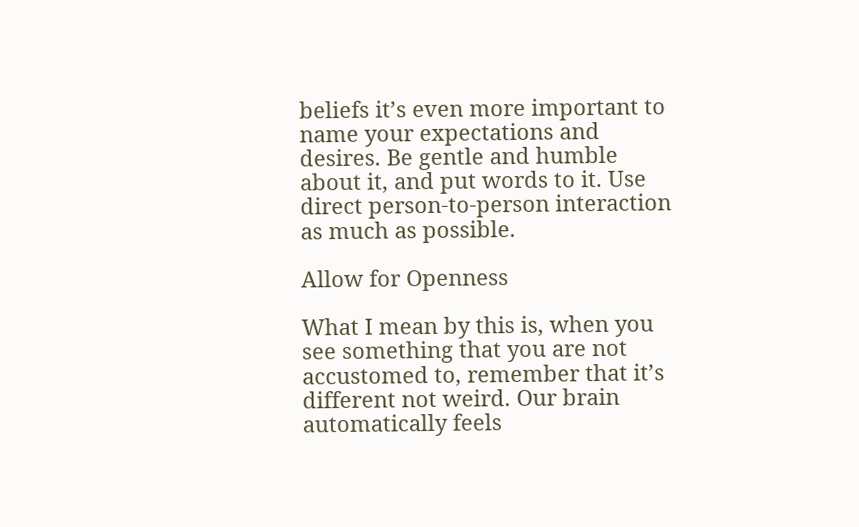beliefs it’s even more important to name your expectations and desires. Be gentle and humble about it, and put words to it. Use direct person-to-person interaction as much as possible.

Allow for Openness

What I mean by this is, when you see something that you are not accustomed to, remember that it’s different not weird. Our brain automatically feels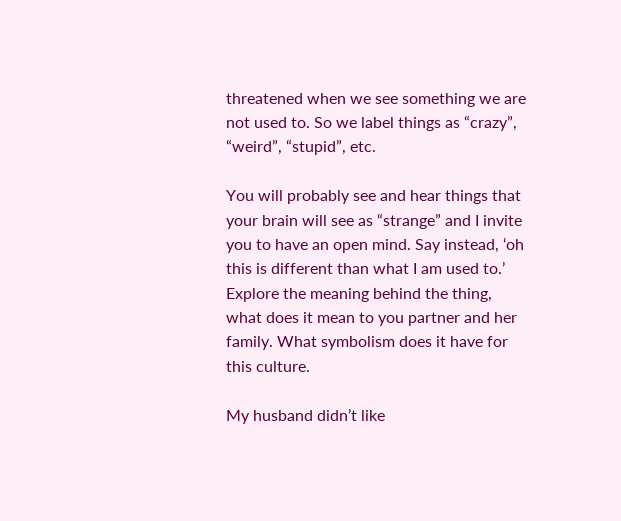threatened when we see something we are not used to. So we label things as “crazy”, “weird”, “stupid”, etc.

You will probably see and hear things that your brain will see as “strange” and I invite you to have an open mind. Say instead, ‘oh this is different than what I am used to.’ Explore the meaning behind the thing, what does it mean to you partner and her family. What symbolism does it have for this culture.

My husband didn’t like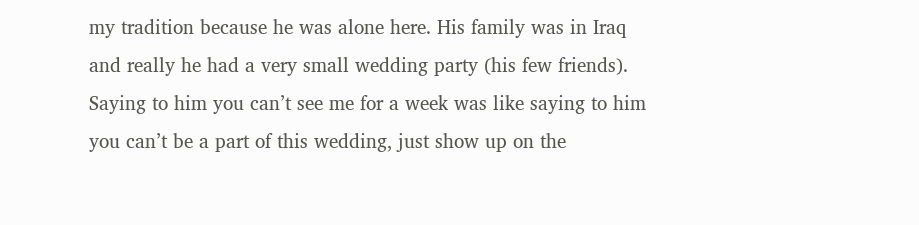my tradition because he was alone here. His family was in Iraq and really he had a very small wedding party (his few friends). Saying to him you can’t see me for a week was like saying to him you can’t be a part of this wedding, just show up on the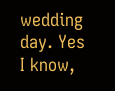wedding day. Yes I know,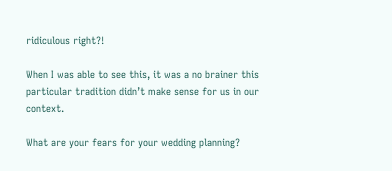ridiculous right?!

When I was able to see this, it was a no brainer this particular tradition didn’t make sense for us in our context.

What are your fears for your wedding planning?